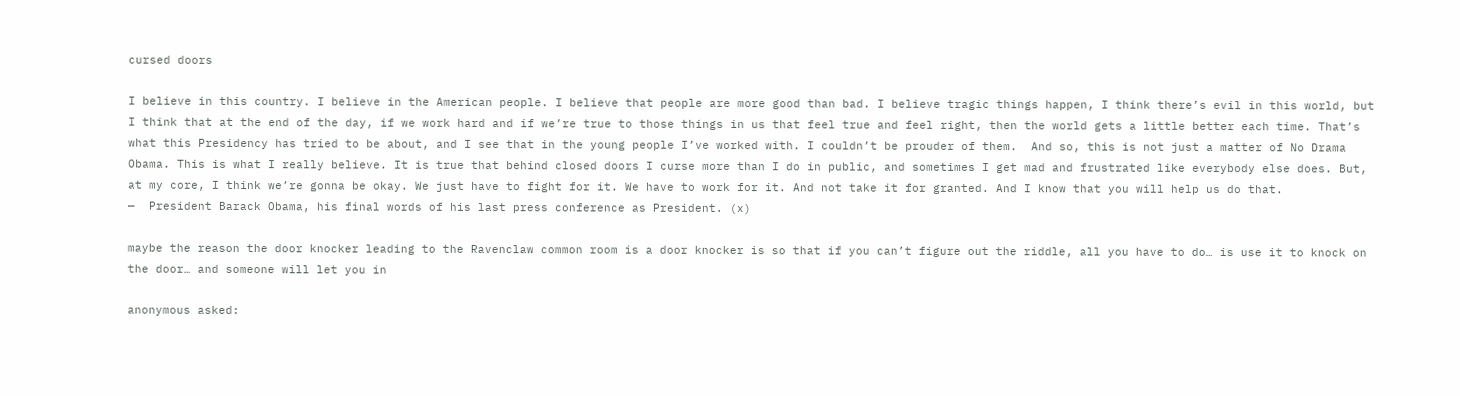cursed doors

I believe in this country. I believe in the American people. I believe that people are more good than bad. I believe tragic things happen, I think there’s evil in this world, but I think that at the end of the day, if we work hard and if we’re true to those things in us that feel true and feel right, then the world gets a little better each time. That’s what this Presidency has tried to be about, and I see that in the young people I’ve worked with. I couldn’t be prouder of them.  And so, this is not just a matter of No Drama Obama. This is what I really believe. It is true that behind closed doors I curse more than I do in public, and sometimes I get mad and frustrated like everybody else does. But, at my core, I think we’re gonna be okay. We just have to fight for it. We have to work for it. And not take it for granted. And I know that you will help us do that.
—  President Barack Obama, his final words of his last press conference as President. (x)

maybe the reason the door knocker leading to the Ravenclaw common room is a door knocker is so that if you can’t figure out the riddle, all you have to do… is use it to knock on the door… and someone will let you in

anonymous asked: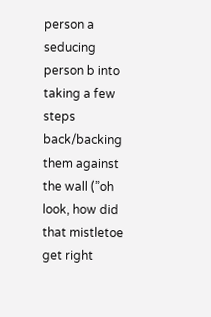person a seducing person b into taking a few steps back/backing them against the wall (”oh look, how did that mistletoe get right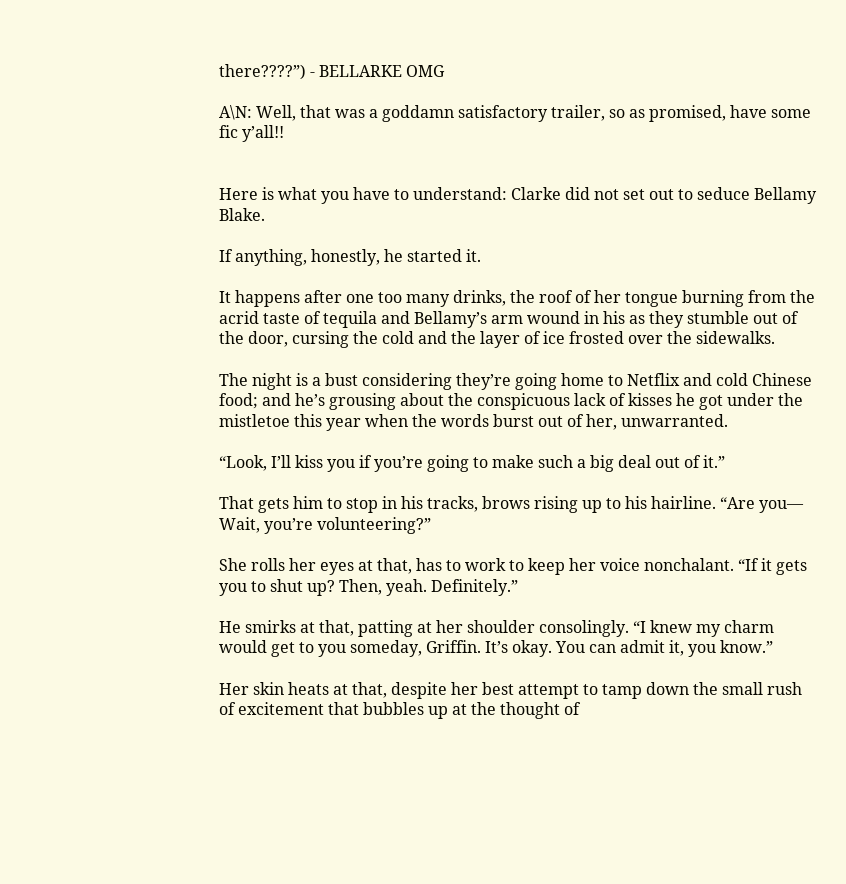there????”) - BELLARKE OMG

A\N: Well, that was a goddamn satisfactory trailer, so as promised, have some fic y’all!!


Here is what you have to understand: Clarke did not set out to seduce Bellamy Blake.

If anything, honestly, he started it.

It happens after one too many drinks, the roof of her tongue burning from the acrid taste of tequila and Bellamy’s arm wound in his as they stumble out of the door, cursing the cold and the layer of ice frosted over the sidewalks.

The night is a bust considering they’re going home to Netflix and cold Chinese food; and he’s grousing about the conspicuous lack of kisses he got under the mistletoe this year when the words burst out of her, unwarranted.

“Look, I’ll kiss you if you’re going to make such a big deal out of it.”

That gets him to stop in his tracks, brows rising up to his hairline. “Are you— Wait, you’re volunteering?”

She rolls her eyes at that, has to work to keep her voice nonchalant. “If it gets you to shut up? Then, yeah. Definitely.”

He smirks at that, patting at her shoulder consolingly. “I knew my charm would get to you someday, Griffin. It’s okay. You can admit it, you know.”

Her skin heats at that, despite her best attempt to tamp down the small rush of excitement that bubbles up at the thought of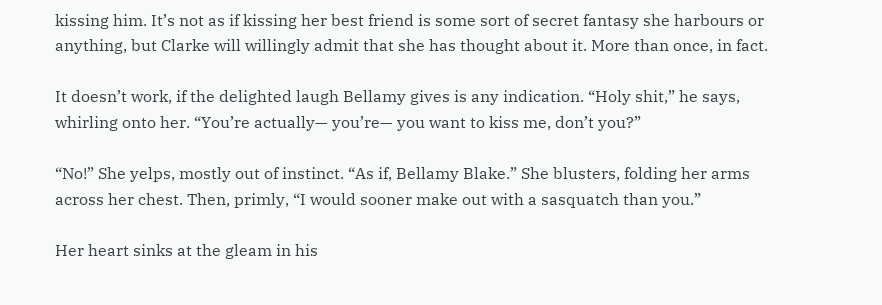kissing him. It’s not as if kissing her best friend is some sort of secret fantasy she harbours or anything, but Clarke will willingly admit that she has thought about it. More than once, in fact.

It doesn’t work, if the delighted laugh Bellamy gives is any indication. “Holy shit,” he says, whirling onto her. “You’re actually— you’re— you want to kiss me, don’t you?”

“No!” She yelps, mostly out of instinct. “As if, Bellamy Blake.” She blusters, folding her arms across her chest. Then, primly, “I would sooner make out with a sasquatch than you.”

Her heart sinks at the gleam in his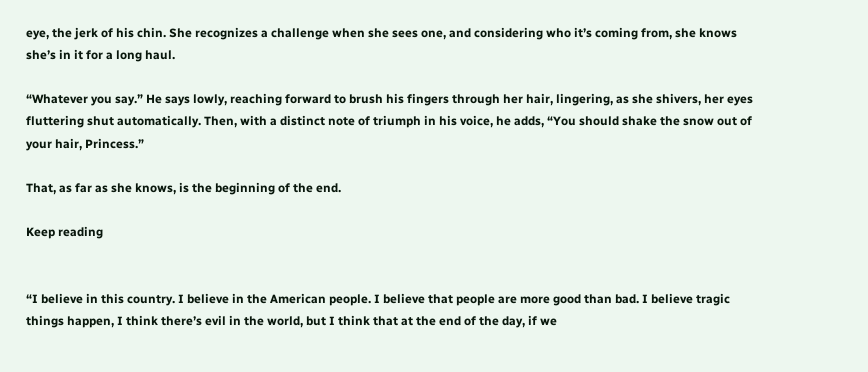eye, the jerk of his chin. She recognizes a challenge when she sees one, and considering who it’s coming from, she knows she’s in it for a long haul.

“Whatever you say.” He says lowly, reaching forward to brush his fingers through her hair, lingering, as she shivers, her eyes fluttering shut automatically. Then, with a distinct note of triumph in his voice, he adds, “You should shake the snow out of your hair, Princess.”

That, as far as she knows, is the beginning of the end.

Keep reading


“I believe in this country. I believe in the American people. I believe that people are more good than bad. I believe tragic things happen, I think there’s evil in the world, but I think that at the end of the day, if we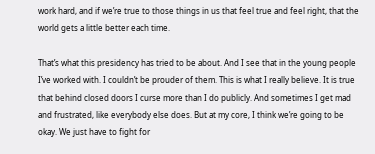work hard, and if we’re true to those things in us that feel true and feel right, that the world gets a little better each time.

That’s what this presidency has tried to be about. And I see that in the young people I’ve worked with. I couldn’t be prouder of them. This is what I really believe. It is true that behind closed doors I curse more than I do publicly. And sometimes I get mad and frustrated, like everybody else does. But at my core, I think we’re going to be okay. We just have to fight for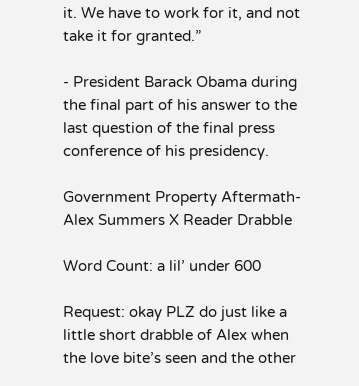it. We have to work for it, and not take it for granted.”

- President Barack Obama during the final part of his answer to the last question of the final press conference of his presidency.

Government Property Aftermath- Alex Summers X Reader Drabble

Word Count: a lil’ under 600

Request: okay PLZ do just like a little short drabble of Alex when the love bite’s seen and the other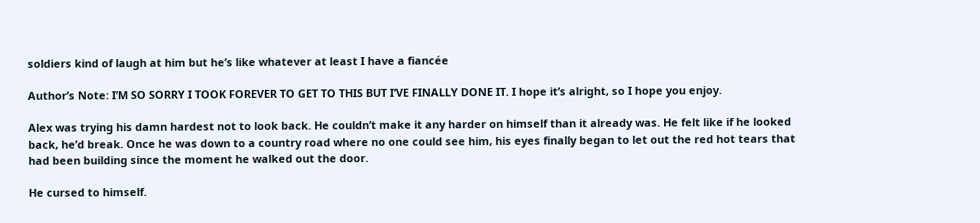soldiers kind of laugh at him but he’s like whatever at least I have a fiancée

Author’s Note: I’M SO SORRY I TOOK FOREVER TO GET TO THIS BUT I’VE FINALLY DONE IT. I hope it’s alright, so I hope you enjoy.

Alex was trying his damn hardest not to look back. He couldn’t make it any harder on himself than it already was. He felt like if he looked back, he’d break. Once he was down to a country road where no one could see him, his eyes finally began to let out the red hot tears that had been building since the moment he walked out the door.

He cursed to himself.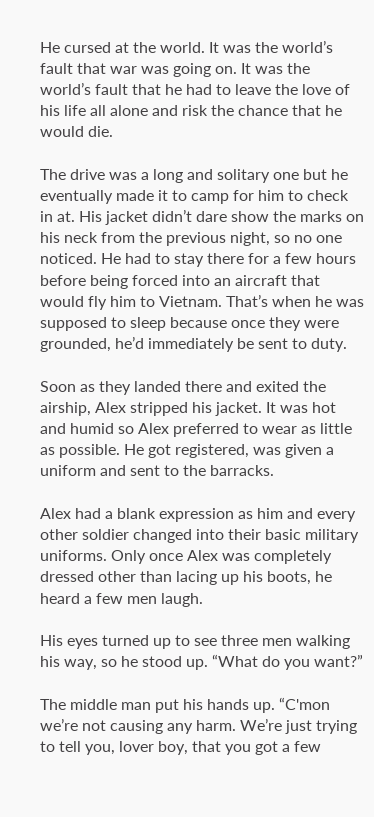He cursed at the world. It was the world’s fault that war was going on. It was the world’s fault that he had to leave the love of his life all alone and risk the chance that he would die.

The drive was a long and solitary one but he eventually made it to camp for him to check in at. His jacket didn’t dare show the marks on his neck from the previous night, so no one noticed. He had to stay there for a few hours before being forced into an aircraft that would fly him to Vietnam. That’s when he was supposed to sleep because once they were grounded, he’d immediately be sent to duty.

Soon as they landed there and exited the airship, Alex stripped his jacket. It was hot and humid so Alex preferred to wear as little as possible. He got registered, was given a uniform and sent to the barracks.

Alex had a blank expression as him and every other soldier changed into their basic military uniforms. Only once Alex was completely dressed other than lacing up his boots, he heard a few men laugh.

His eyes turned up to see three men walking his way, so he stood up. “What do you want?”

The middle man put his hands up. “C'mon we’re not causing any harm. We’re just trying to tell you, lover boy, that you got a few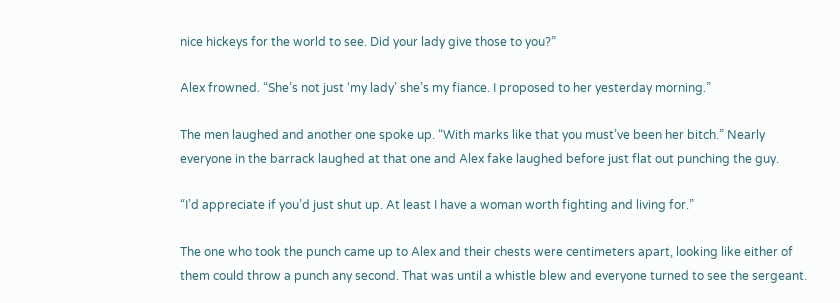nice hickeys for the world to see. Did your lady give those to you?”

Alex frowned. “She’s not just ‘my lady’ she’s my fiance. I proposed to her yesterday morning.”

The men laughed and another one spoke up. “With marks like that you must’ve been her bitch.” Nearly everyone in the barrack laughed at that one and Alex fake laughed before just flat out punching the guy.

“I’d appreciate if you’d just shut up. At least I have a woman worth fighting and living for.”

The one who took the punch came up to Alex and their chests were centimeters apart, looking like either of them could throw a punch any second. That was until a whistle blew and everyone turned to see the sergeant.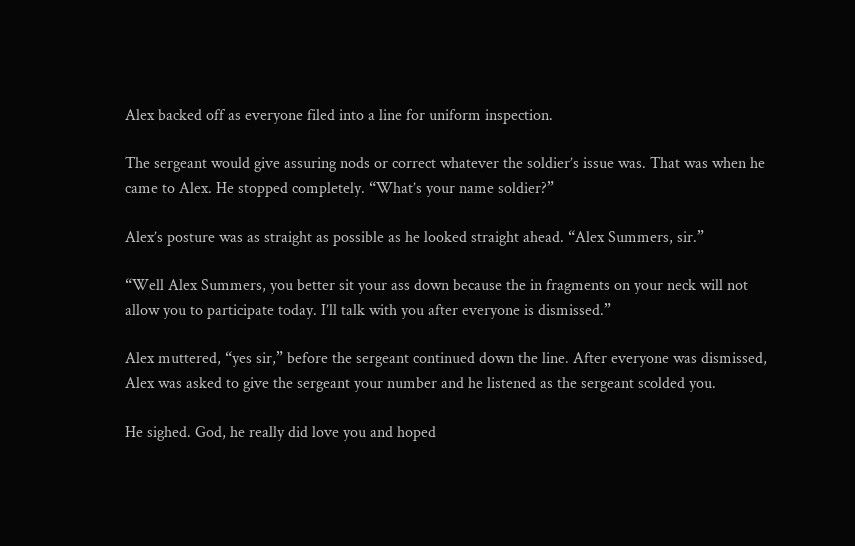Alex backed off as everyone filed into a line for uniform inspection.

The sergeant would give assuring nods or correct whatever the soldier’s issue was. That was when he came to Alex. He stopped completely. “What’s your name soldier?”

Alex’s posture was as straight as possible as he looked straight ahead. “Alex Summers, sir.”

“Well Alex Summers, you better sit your ass down because the in fragments on your neck will not allow you to participate today. I’ll talk with you after everyone is dismissed.”

Alex muttered, “yes sir,” before the sergeant continued down the line. After everyone was dismissed, Alex was asked to give the sergeant your number and he listened as the sergeant scolded you.

He sighed. God, he really did love you and hoped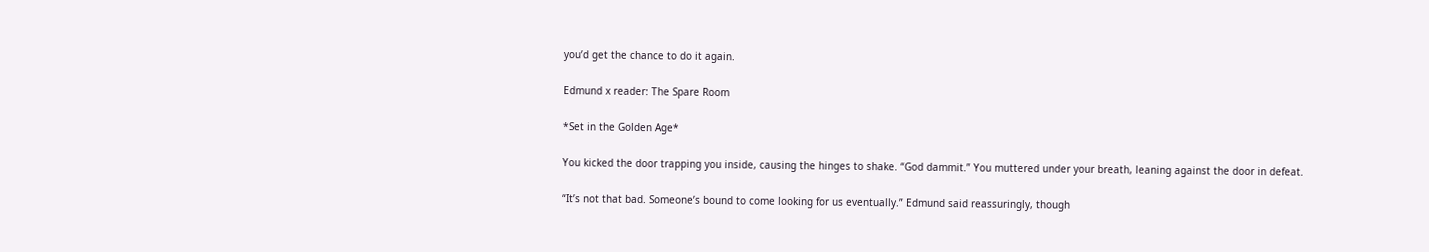you’d get the chance to do it again.

Edmund x reader: The Spare Room

*Set in the Golden Age*

You kicked the door trapping you inside, causing the hinges to shake. “God dammit.” You muttered under your breath, leaning against the door in defeat.

“It’s not that bad. Someone’s bound to come looking for us eventually.” Edmund said reassuringly, though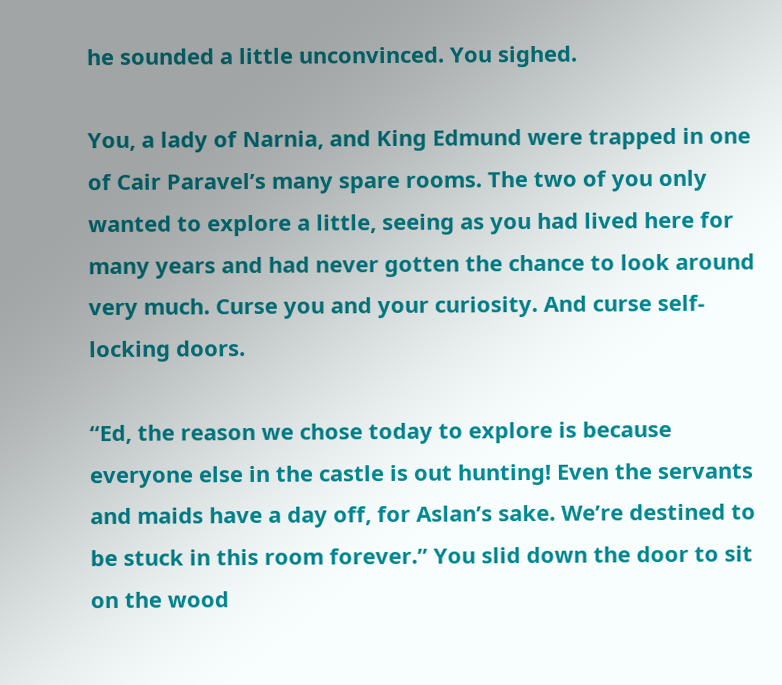he sounded a little unconvinced. You sighed.

You, a lady of Narnia, and King Edmund were trapped in one of Cair Paravel’s many spare rooms. The two of you only wanted to explore a little, seeing as you had lived here for many years and had never gotten the chance to look around very much. Curse you and your curiosity. And curse self-locking doors.

“Ed, the reason we chose today to explore is because everyone else in the castle is out hunting! Even the servants and maids have a day off, for Aslan’s sake. We’re destined to be stuck in this room forever.” You slid down the door to sit on the wood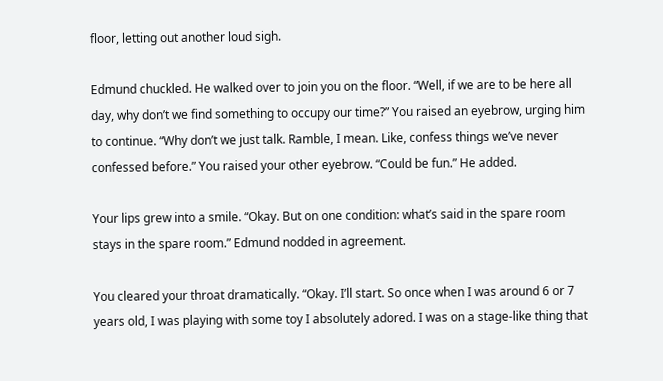floor, letting out another loud sigh.

Edmund chuckled. He walked over to join you on the floor. “Well, if we are to be here all day, why don’t we find something to occupy our time?” You raised an eyebrow, urging him to continue. “Why don’t we just talk. Ramble, I mean. Like, confess things we’ve never confessed before.” You raised your other eyebrow. “Could be fun.” He added.

Your lips grew into a smile. “Okay. But on one condition: what’s said in the spare room stays in the spare room.” Edmund nodded in agreement.

You cleared your throat dramatically. “Okay. I’ll start. So once when I was around 6 or 7 years old, I was playing with some toy I absolutely adored. I was on a stage-like thing that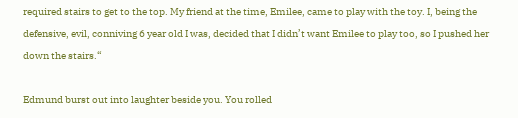required stairs to get to the top. My friend at the time, Emilee, came to play with the toy. I, being the defensive, evil, conniving 6 year old I was, decided that I didn’t want Emilee to play too, so I pushed her down the stairs.“

Edmund burst out into laughter beside you. You rolled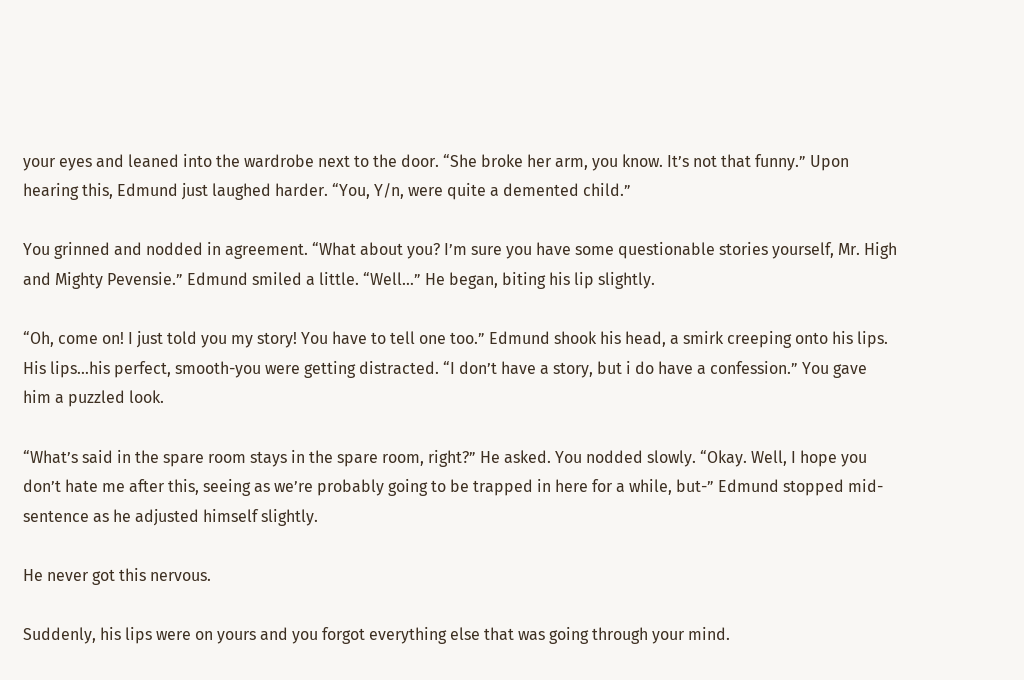your eyes and leaned into the wardrobe next to the door. “She broke her arm, you know. It’s not that funny.” Upon hearing this, Edmund just laughed harder. “You, Y/n, were quite a demented child.”

You grinned and nodded in agreement. “What about you? I’m sure you have some questionable stories yourself, Mr. High and Mighty Pevensie.” Edmund smiled a little. “Well…” He began, biting his lip slightly.

“Oh, come on! I just told you my story! You have to tell one too.” Edmund shook his head, a smirk creeping onto his lips. His lips…his perfect, smooth-you were getting distracted. “I don’t have a story, but i do have a confession.” You gave him a puzzled look.

“What’s said in the spare room stays in the spare room, right?” He asked. You nodded slowly. “Okay. Well, I hope you don’t hate me after this, seeing as we’re probably going to be trapped in here for a while, but-” Edmund stopped mid-sentence as he adjusted himself slightly.

He never got this nervous.

Suddenly, his lips were on yours and you forgot everything else that was going through your mind.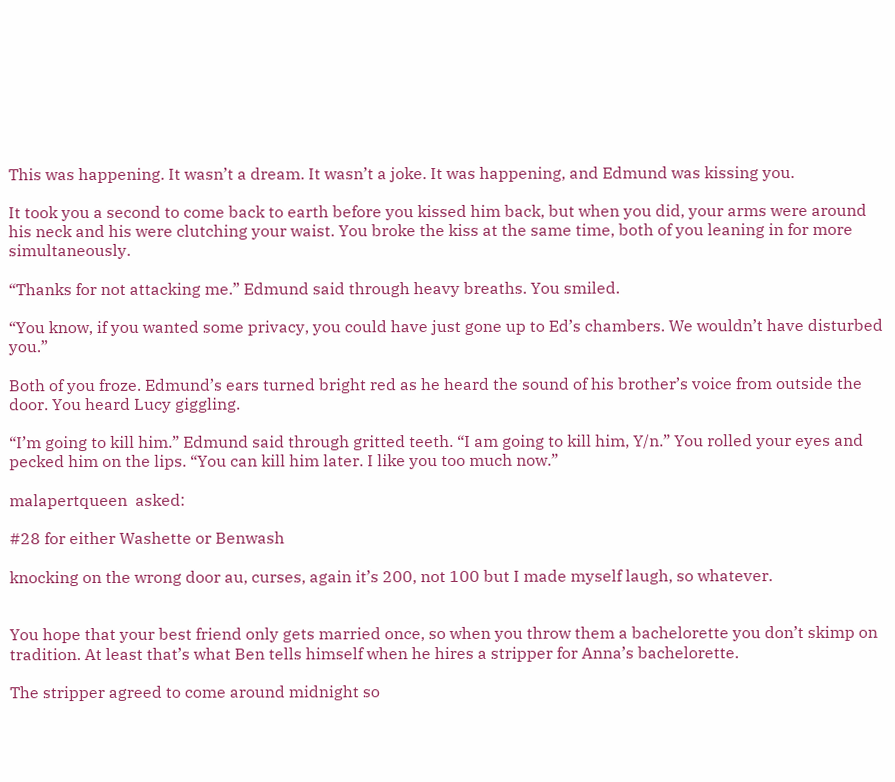This was happening. It wasn’t a dream. It wasn’t a joke. It was happening, and Edmund was kissing you.

It took you a second to come back to earth before you kissed him back, but when you did, your arms were around his neck and his were clutching your waist. You broke the kiss at the same time, both of you leaning in for more simultaneously.

“Thanks for not attacking me.” Edmund said through heavy breaths. You smiled.

“You know, if you wanted some privacy, you could have just gone up to Ed’s chambers. We wouldn’t have disturbed you.”

Both of you froze. Edmund’s ears turned bright red as he heard the sound of his brother’s voice from outside the door. You heard Lucy giggling.

“I’m going to kill him.” Edmund said through gritted teeth. “I am going to kill him, Y/n.” You rolled your eyes and pecked him on the lips. “You can kill him later. I like you too much now.”

malapertqueen  asked:

#28 for either Washette or Benwash

knocking on the wrong door au, curses, again it’s 200, not 100 but I made myself laugh, so whatever.


You hope that your best friend only gets married once, so when you throw them a bachelorette you don’t skimp on tradition. At least that’s what Ben tells himself when he hires a stripper for Anna’s bachelorette.

The stripper agreed to come around midnight so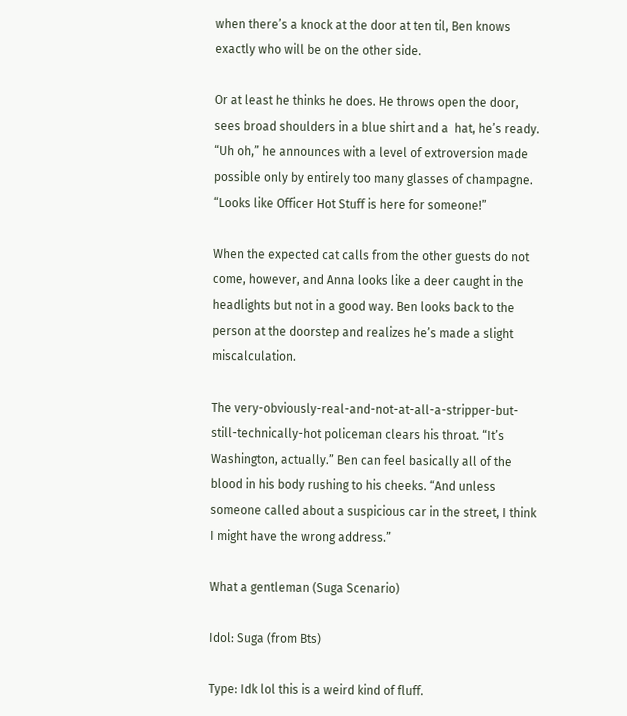when there’s a knock at the door at ten til, Ben knows exactly who will be on the other side.

Or at least he thinks he does. He throws open the door, sees broad shoulders in a blue shirt and a  hat, he’s ready. “Uh oh,” he announces with a level of extroversion made possible only by entirely too many glasses of champagne. “Looks like Officer Hot Stuff is here for someone!”

When the expected cat calls from the other guests do not come, however, and Anna looks like a deer caught in the headlights but not in a good way. Ben looks back to the person at the doorstep and realizes he’s made a slight miscalculation.

The very-obviously-real-and-not-at-all-a-stripper-but-still-technically-hot policeman clears his throat. “It’s Washington, actually.” Ben can feel basically all of the blood in his body rushing to his cheeks. “And unless someone called about a suspicious car in the street, I think I might have the wrong address.”

What a gentleman (Suga Scenario)

Idol: Suga (from Bts)

Type: Idk lol this is a weird kind of fluff.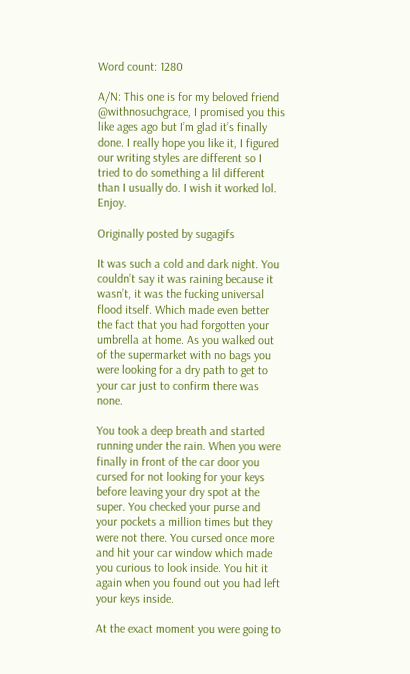Word count: 1280

A/N: This one is for my beloved friend @withnosuchgrace, I promised you this like ages ago but I’m glad it’s finally done. I really hope you like it, I figured our writing styles are different so I tried to do something a lil different than I usually do. I wish it worked lol. Enjoy.

Originally posted by sugagifs

It was such a cold and dark night. You couldn’t say it was raining because it wasn’t, it was the fucking universal flood itself. Which made even better the fact that you had forgotten your umbrella at home. As you walked out of the supermarket with no bags you were looking for a dry path to get to your car just to confirm there was none.

You took a deep breath and started running under the rain. When you were finally in front of the car door you cursed for not looking for your keys before leaving your dry spot at the super. You checked your purse and your pockets a million times but they were not there. You cursed once more and hit your car window which made you curious to look inside. You hit it again when you found out you had left your keys inside.

At the exact moment you were going to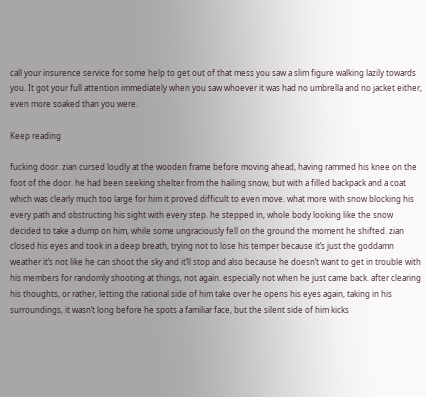call your insurence service for some help to get out of that mess you saw a slim figure walking lazily towards you. It got your full attention immediately when you saw whoever it was had no umbrella and no jacket either, even more soaked than you were.

Keep reading

fucking door. zian cursed loudly at the wooden frame before moving ahead, having rammed his knee on the foot of the door. he had been seeking shelter from the hailing snow, but with a filled backpack and a coat which was clearly much too large for him it proved difficult to even move. what more with snow blocking his every path and obstructing his sight with every step. he stepped in, whole body looking like the snow decided to take a dump on him, while some ungraciously fell on the ground the moment he shifted. zian closed his eyes and took in a deep breath, trying not to lose his temper because it’s just the goddamn weather it’s not like he can shoot the sky and it’ll stop and also because he doesn’t want to get in trouble with his members for randomly shooting at things, not again. especially not when he just came back. after clearing his thoughts, or rather, letting the rational side of him take over he opens his eyes again, taking in his surroundings, it wasn’t long before he spots a familiar face, but the silent side of him kicks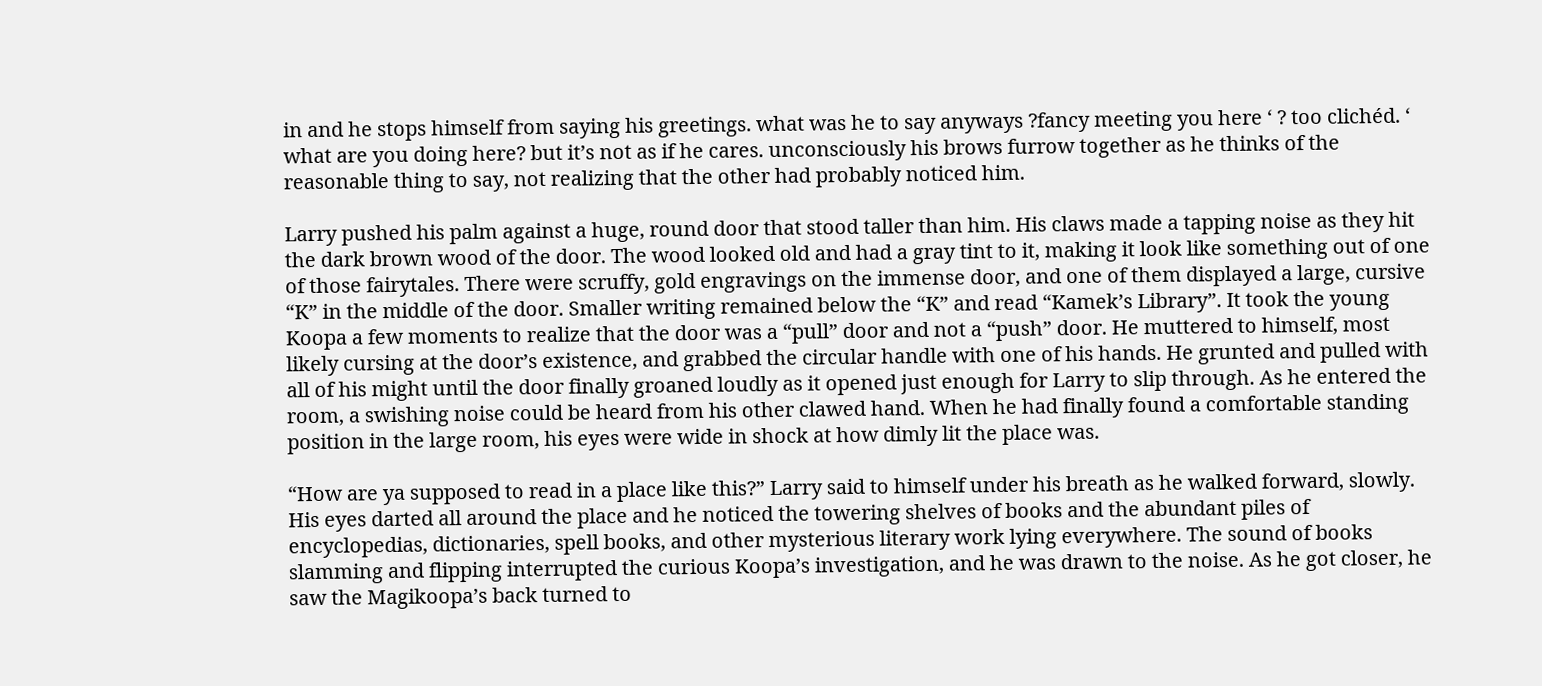in and he stops himself from saying his greetings. what was he to say anyways ?fancy meeting you here ‘ ? too clichéd. ‘ what are you doing here? but it’s not as if he cares. unconsciously his brows furrow together as he thinks of the reasonable thing to say, not realizing that the other had probably noticed him.

Larry pushed his palm against a huge, round door that stood taller than him. His claws made a tapping noise as they hit the dark brown wood of the door. The wood looked old and had a gray tint to it, making it look like something out of one of those fairytales. There were scruffy, gold engravings on the immense door, and one of them displayed a large, cursive “K” in the middle of the door. Smaller writing remained below the “K” and read “Kamek’s Library”. It took the young Koopa a few moments to realize that the door was a “pull” door and not a “push” door. He muttered to himself, most likely cursing at the door’s existence, and grabbed the circular handle with one of his hands. He grunted and pulled with all of his might until the door finally groaned loudly as it opened just enough for Larry to slip through. As he entered the room, a swishing noise could be heard from his other clawed hand. When he had finally found a comfortable standing position in the large room, his eyes were wide in shock at how dimly lit the place was.

“How are ya supposed to read in a place like this?” Larry said to himself under his breath as he walked forward, slowly. His eyes darted all around the place and he noticed the towering shelves of books and the abundant piles of encyclopedias, dictionaries, spell books, and other mysterious literary work lying everywhere. The sound of books slamming and flipping interrupted the curious Koopa’s investigation, and he was drawn to the noise. As he got closer, he saw the Magikoopa’s back turned to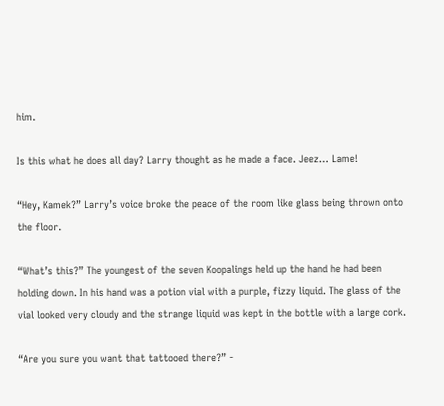him.

Is this what he does all day? Larry thought as he made a face. Jeez… Lame!

“Hey, Kamek?” Larry’s voice broke the peace of the room like glass being thrown onto the floor.

“What’s this?” The youngest of the seven Koopalings held up the hand he had been holding down. In his hand was a potion vial with a purple, fizzy liquid. The glass of the vial looked very cloudy and the strange liquid was kept in the bottle with a large cork.

“Are you sure you want that tattooed there?” -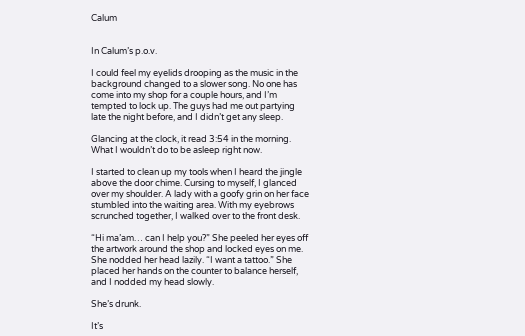Calum


In Calum’s p.o.v.

I could feel my eyelids drooping as the music in the background changed to a slower song. No one has come into my shop for a couple hours, and I’m tempted to lock up. The guys had me out partying late the night before, and I didn’t get any sleep.

Glancing at the clock, it read 3:54 in the morning. What I wouldn’t do to be asleep right now.

I started to clean up my tools when I heard the jingle above the door chime. Cursing to myself, I glanced over my shoulder. A lady with a goofy grin on her face stumbled into the waiting area. With my eyebrows scrunched together, I walked over to the front desk.

“Hi ma’am… can I help you?” She peeled her eyes off the artwork around the shop and locked eyes on me. She nodded her head lazily. “I want a tattoo.” She placed her hands on the counter to balance herself, and I nodded my head slowly.

She’s drunk.

It’s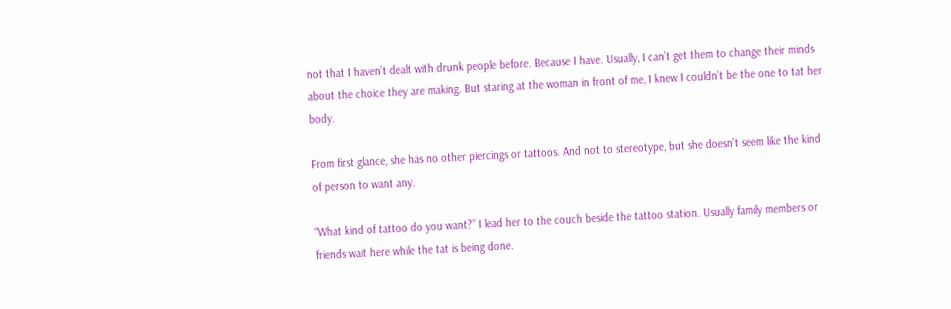not that I haven’t dealt with drunk people before. Because I have. Usually, I can’t get them to change their minds about the choice they are making. But staring at the woman in front of me, I knew I couldn’t be the one to tat her body.

From first glance, she has no other piercings or tattoos. And not to stereotype, but she doesn’t seem like the kind of person to want any.

“What kind of tattoo do you want?” I lead her to the couch beside the tattoo station. Usually family members or friends wait here while the tat is being done.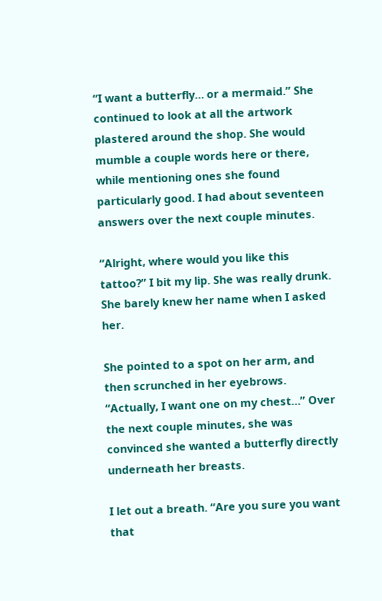“I want a butterfly… or a mermaid.” She continued to look at all the artwork plastered around the shop. She would mumble a couple words here or there, while mentioning ones she found particularly good. I had about seventeen answers over the next couple minutes.

“Alright, where would you like this tattoo?” I bit my lip. She was really drunk. She barely knew her name when I asked her.

She pointed to a spot on her arm, and then scrunched in her eyebrows. “Actually, I want one on my chest…” Over the next couple minutes, she was convinced she wanted a butterfly directly underneath her breasts.

I let out a breath. “Are you sure you want that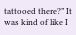tattooed there?” It was kind of like I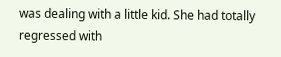was dealing with a little kid. She had totally regressed with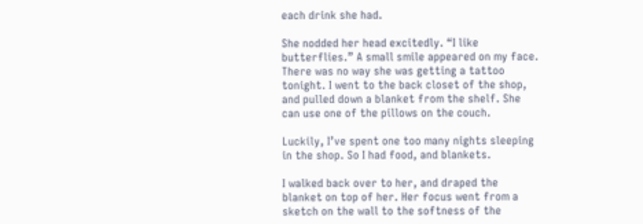each drink she had.

She nodded her head excitedly. “I like butterflies.” A small smile appeared on my face. There was no way she was getting a tattoo tonight. I went to the back closet of the shop, and pulled down a blanket from the shelf. She can use one of the pillows on the couch.

Luckily, I’ve spent one too many nights sleeping in the shop. So I had food, and blankets.

I walked back over to her, and draped the blanket on top of her. Her focus went from a sketch on the wall to the softness of the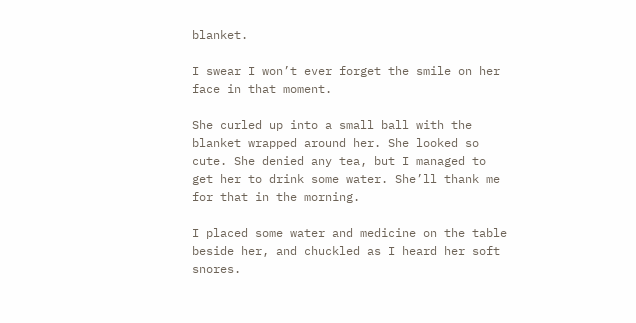blanket.

I swear I won’t ever forget the smile on her face in that moment.

She curled up into a small ball with the blanket wrapped around her. She looked so cute. She denied any tea, but I managed to get her to drink some water. She’ll thank me for that in the morning.

I placed some water and medicine on the table beside her, and chuckled as I heard her soft snores.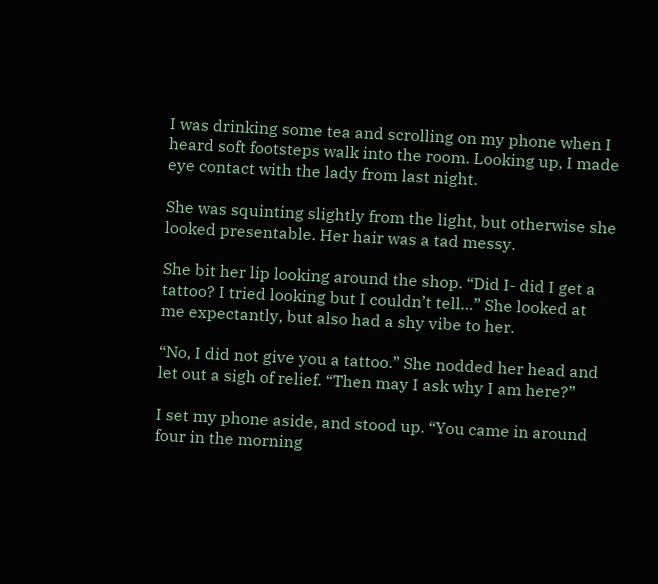I was drinking some tea and scrolling on my phone when I heard soft footsteps walk into the room. Looking up, I made eye contact with the lady from last night.

She was squinting slightly from the light, but otherwise she looked presentable. Her hair was a tad messy.

She bit her lip looking around the shop. “Did I- did I get a tattoo? I tried looking but I couldn’t tell…” She looked at me expectantly, but also had a shy vibe to her.

“No, I did not give you a tattoo.” She nodded her head and let out a sigh of relief. “Then may I ask why I am here?”

I set my phone aside, and stood up. “You came in around four in the morning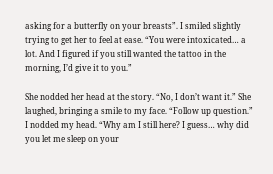asking for a butterfly on your breasts”. I smiled slightly trying to get her to feel at ease. “You were intoxicated… a lot. And I figured if you still wanted the tattoo in the morning, I’d give it to you.”

She nodded her head at the story. “No, I don’t want it.” She laughed, bringing a smile to my face. “Follow up question.” I nodded my head. “Why am I still here? I guess… why did you let me sleep on your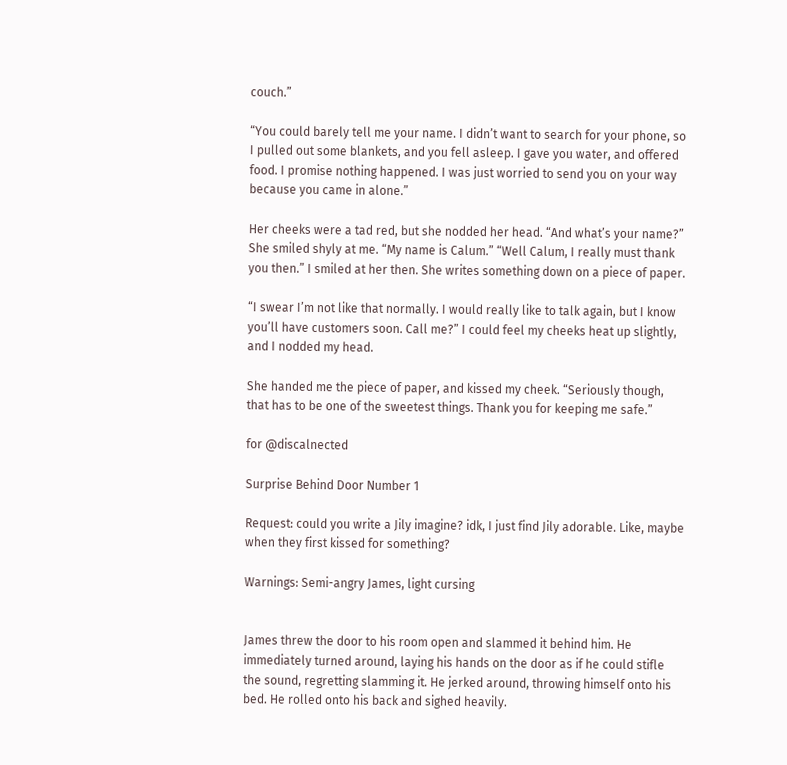couch.”

“You could barely tell me your name. I didn’t want to search for your phone, so I pulled out some blankets, and you fell asleep. I gave you water, and offered food. I promise nothing happened. I was just worried to send you on your way because you came in alone.”

Her cheeks were a tad red, but she nodded her head. “And what’s your name?” She smiled shyly at me. “My name is Calum.” “Well Calum, I really must thank you then.” I smiled at her then. She writes something down on a piece of paper.

“I swear I’m not like that normally. I would really like to talk again, but I know you’ll have customers soon. Call me?” I could feel my cheeks heat up slightly, and I nodded my head.

She handed me the piece of paper, and kissed my cheek. “Seriously though, that has to be one of the sweetest things. Thank you for keeping me safe.”

for @discalnected

Surprise Behind Door Number 1

Request: could you write a Jily imagine? idk, I just find Jily adorable. Like, maybe when they first kissed for something?

Warnings: Semi-angry James, light cursing


James threw the door to his room open and slammed it behind him. He immediately turned around, laying his hands on the door as if he could stifle the sound, regretting slamming it. He jerked around, throwing himself onto his bed. He rolled onto his back and sighed heavily.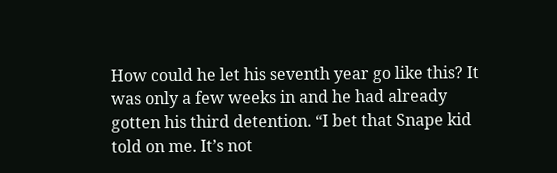How could he let his seventh year go like this? It was only a few weeks in and he had already gotten his third detention. “I bet that Snape kid told on me. It’s not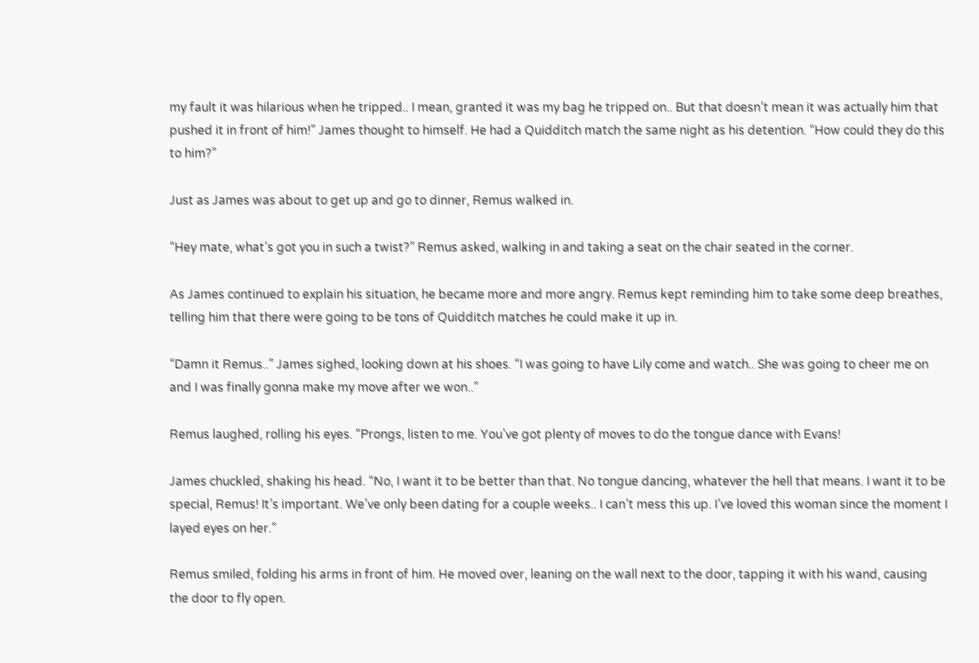my fault it was hilarious when he tripped.. I mean, granted it was my bag he tripped on.. But that doesn’t mean it was actually him that pushed it in front of him!” James thought to himself. He had a Quidditch match the same night as his detention. “How could they do this to him?”

Just as James was about to get up and go to dinner, Remus walked in.

“Hey mate, what’s got you in such a twist?” Remus asked, walking in and taking a seat on the chair seated in the corner.

As James continued to explain his situation, he became more and more angry. Remus kept reminding him to take some deep breathes, telling him that there were going to be tons of Quidditch matches he could make it up in.

“Damn it Remus..” James sighed, looking down at his shoes. “I was going to have Lily come and watch.. She was going to cheer me on and I was finally gonna make my move after we won..”

Remus laughed, rolling his eyes. “Prongs, listen to me. You’ve got plenty of moves to do the tongue dance with Evans!

James chuckled, shaking his head. “No, I want it to be better than that. No tongue dancing, whatever the hell that means. I want it to be special, Remus! It’s important. We’ve only been dating for a couple weeks.. I can’t mess this up. I’ve loved this woman since the moment I layed eyes on her.”

Remus smiled, folding his arms in front of him. He moved over, leaning on the wall next to the door, tapping it with his wand, causing the door to fly open.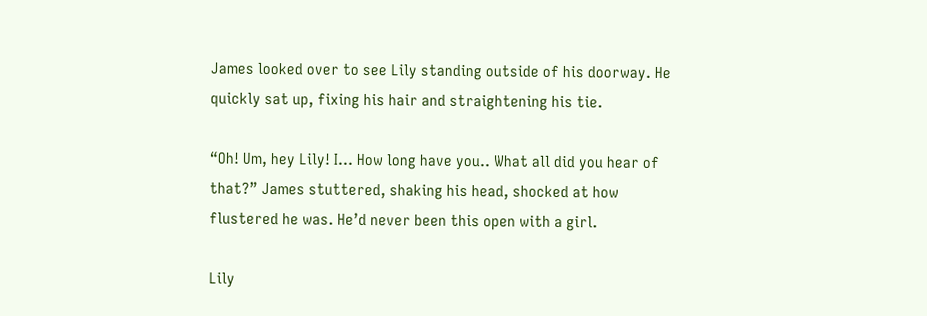James looked over to see Lily standing outside of his doorway. He quickly sat up, fixing his hair and straightening his tie.

“Oh! Um, hey Lily! I… How long have you.. What all did you hear of that?” James stuttered, shaking his head, shocked at how flustered he was. He’d never been this open with a girl.

Lily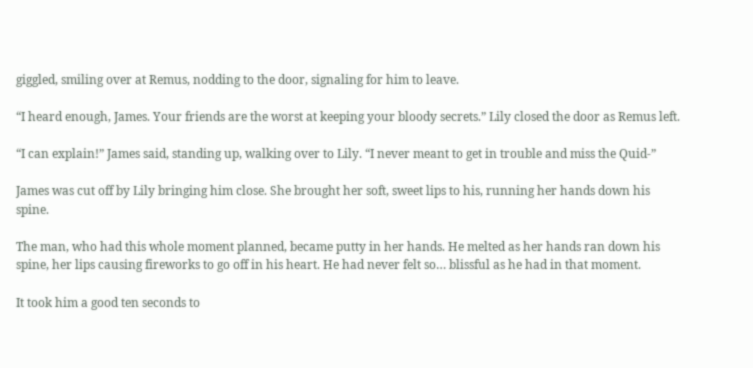giggled, smiling over at Remus, nodding to the door, signaling for him to leave.

“I heard enough, James. Your friends are the worst at keeping your bloody secrets.” Lily closed the door as Remus left.

“I can explain!” James said, standing up, walking over to Lily. “I never meant to get in trouble and miss the Quid-”

James was cut off by Lily bringing him close. She brought her soft, sweet lips to his, running her hands down his spine.

The man, who had this whole moment planned, became putty in her hands. He melted as her hands ran down his spine, her lips causing fireworks to go off in his heart. He had never felt so… blissful as he had in that moment.

It took him a good ten seconds to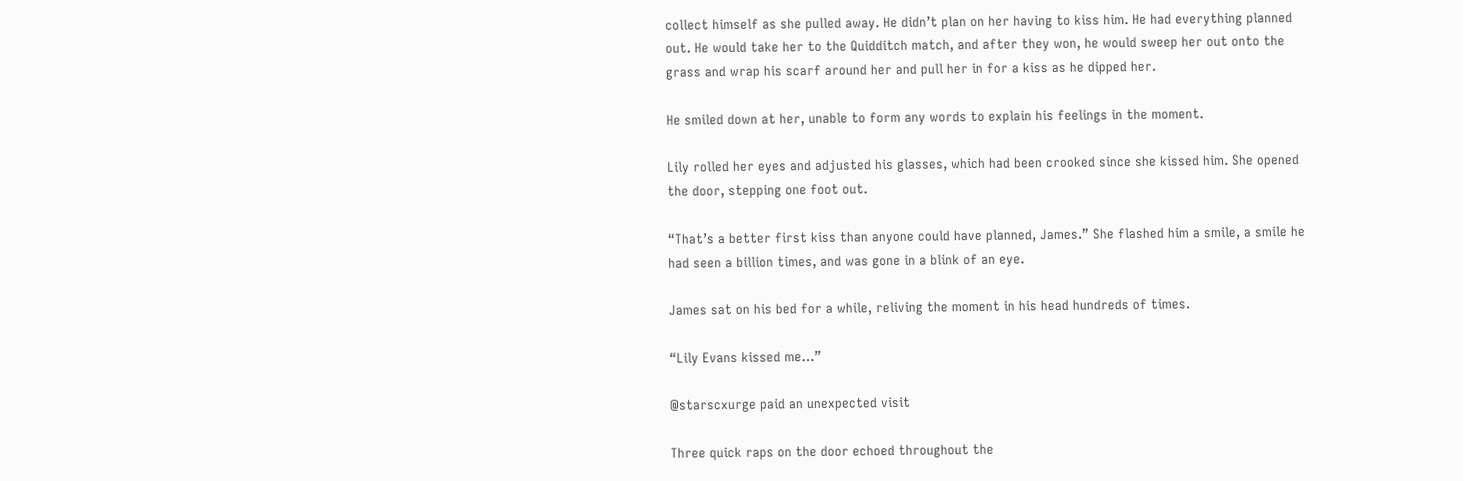collect himself as she pulled away. He didn’t plan on her having to kiss him. He had everything planned out. He would take her to the Quidditch match, and after they won, he would sweep her out onto the grass and wrap his scarf around her and pull her in for a kiss as he dipped her.

He smiled down at her, unable to form any words to explain his feelings in the moment.

Lily rolled her eyes and adjusted his glasses, which had been crooked since she kissed him. She opened the door, stepping one foot out.

“That’s a better first kiss than anyone could have planned, James.” She flashed him a smile, a smile he had seen a billion times, and was gone in a blink of an eye.

James sat on his bed for a while, reliving the moment in his head hundreds of times.

“Lily Evans kissed me…”

@starscxurge paid an unexpected visit

Three quick raps on the door echoed throughout the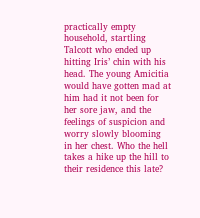practically empty household, startling Talcott who ended up hitting Iris’ chin with his head. The young Amicitia would have gotten mad at him had it not been for her sore jaw, and the feelings of suspicion and worry slowly blooming in her chest. Who the hell takes a hike up the hill to their residence this late?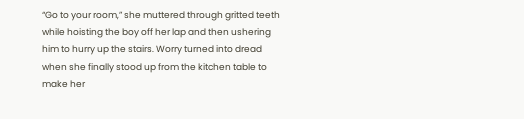“Go to your room,” she muttered through gritted teeth while hoisting the boy off her lap and then ushering him to hurry up the stairs. Worry turned into dread when she finally stood up from the kitchen table to make her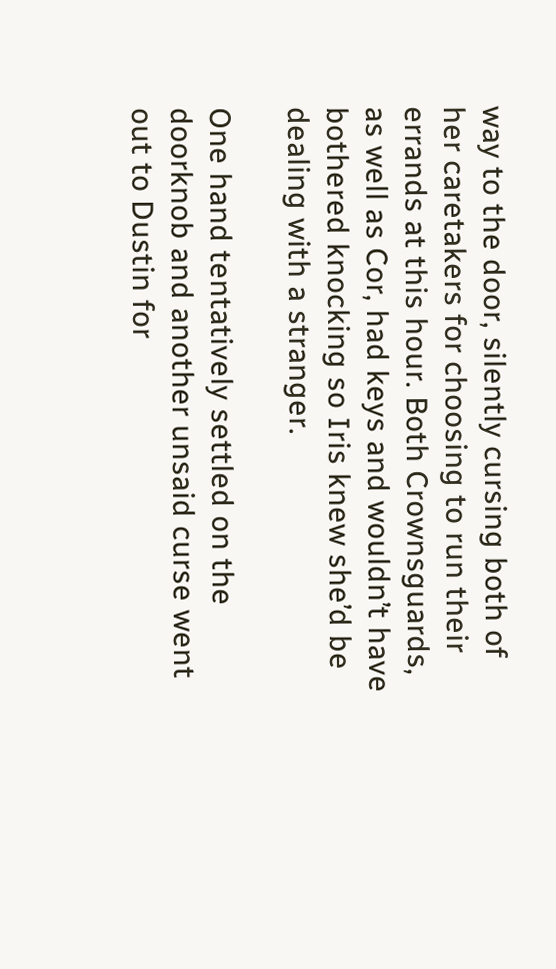way to the door, silently cursing both of her caretakers for choosing to run their errands at this hour. Both Crownsguards, as well as Cor, had keys and wouldn’t have bothered knocking so Iris knew she’d be dealing with a stranger.

One hand tentatively settled on the doorknob and another unsaid curse went out to Dustin for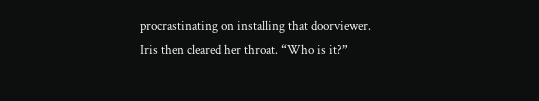procrastinating on installing that doorviewer. Iris then cleared her throat. “Who is it?”